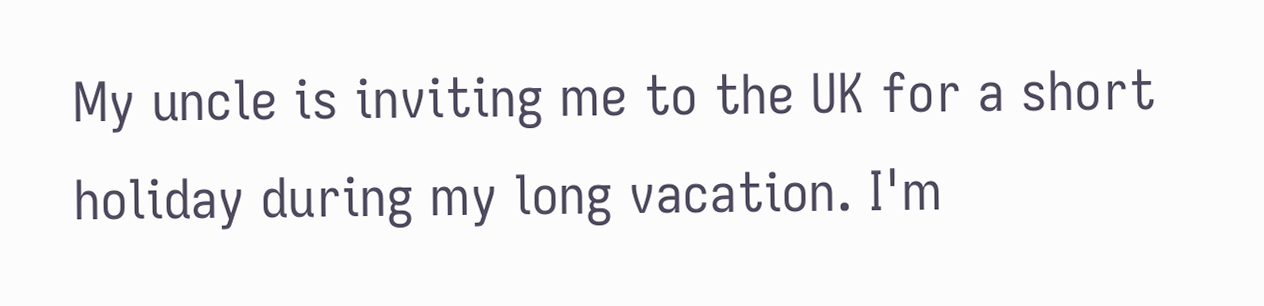My uncle is inviting me to the UK for a short holiday during my long vacation. I'm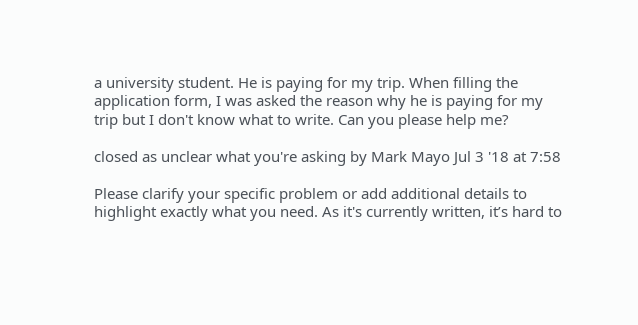a university student. He is paying for my trip. When filling the application form, I was asked the reason why he is paying for my trip but I don't know what to write. Can you please help me?

closed as unclear what you're asking by Mark Mayo Jul 3 '18 at 7:58

Please clarify your specific problem or add additional details to highlight exactly what you need. As it's currently written, it’s hard to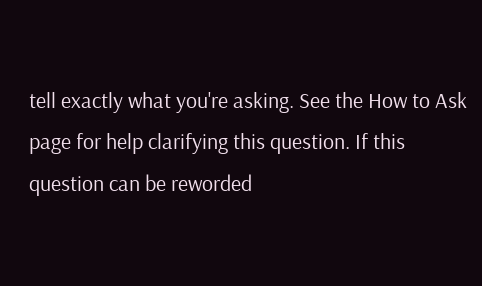tell exactly what you're asking. See the How to Ask page for help clarifying this question. If this question can be reworded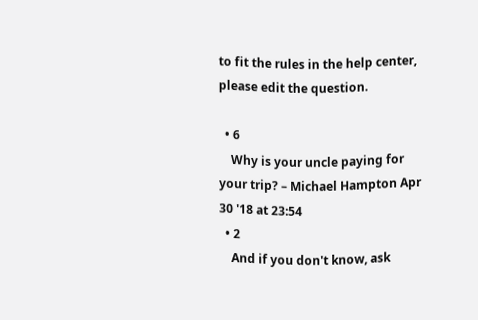to fit the rules in the help center, please edit the question.

  • 6
    Why is your uncle paying for your trip? – Michael Hampton Apr 30 '18 at 23:54
  • 2
    And if you don't know, ask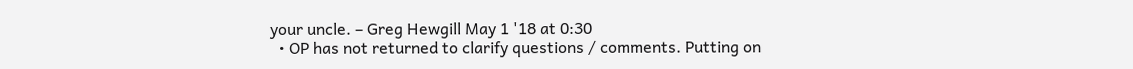your uncle. – Greg Hewgill May 1 '18 at 0:30
  • OP has not returned to clarify questions / comments. Putting on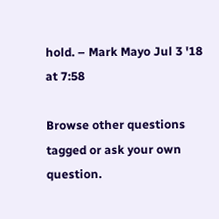hold. – Mark Mayo Jul 3 '18 at 7:58

Browse other questions tagged or ask your own question.